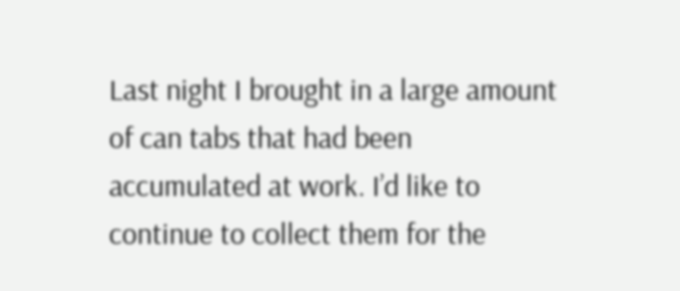Last night I brought in a large amount of can tabs that had been accumulated at work. I’d like to continue to collect them for the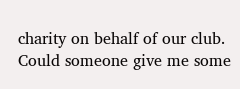charity on behalf of our club.
Could someone give me some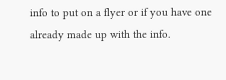info to put on a flyer or if you have one already made up with the info.